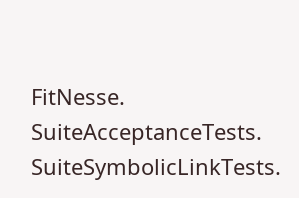FitNesse. SuiteAcceptanceTests. SuiteSymbolicLinkTests.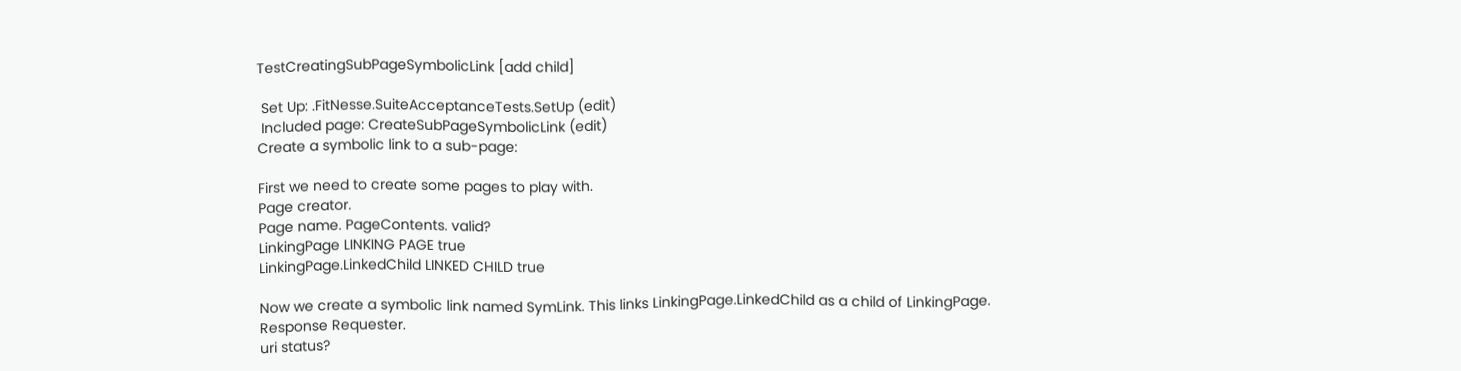TestCreatingSubPageSymbolicLink [add child]

 Set Up: .FitNesse.SuiteAcceptanceTests.SetUp (edit)
 Included page: CreateSubPageSymbolicLink (edit)
Create a symbolic link to a sub-page:

First we need to create some pages to play with.
Page creator.
Page name. PageContents. valid?
LinkingPage LINKING PAGE true
LinkingPage.LinkedChild LINKED CHILD true

Now we create a symbolic link named SymLink. This links LinkingPage.LinkedChild as a child of LinkingPage.
Response Requester.
uri status?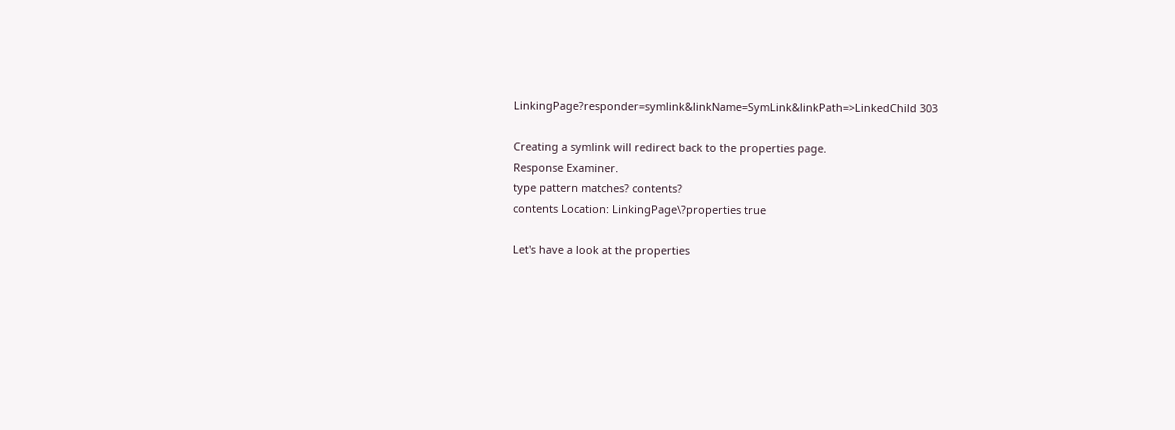LinkingPage?responder=symlink&linkName=SymLink&linkPath=>LinkedChild 303

Creating a symlink will redirect back to the properties page.
Response Examiner.
type pattern matches? contents?
contents Location: LinkingPage\?properties true

Let's have a look at the properties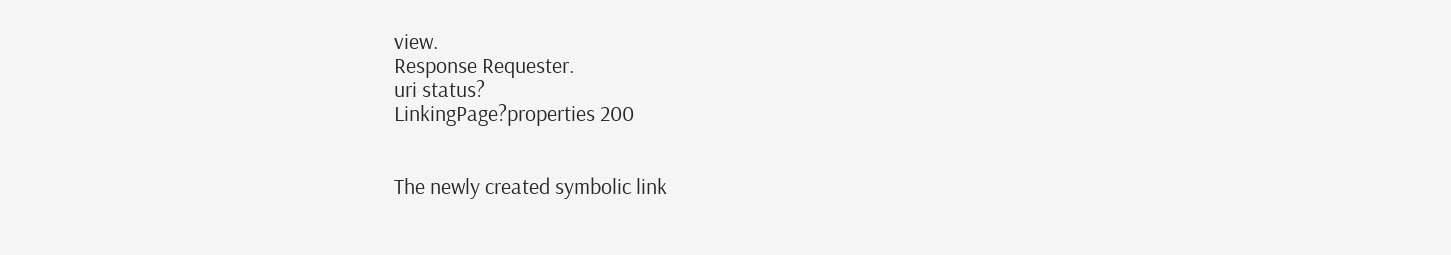view.
Response Requester.
uri status?
LinkingPage?properties 200


The newly created symbolic link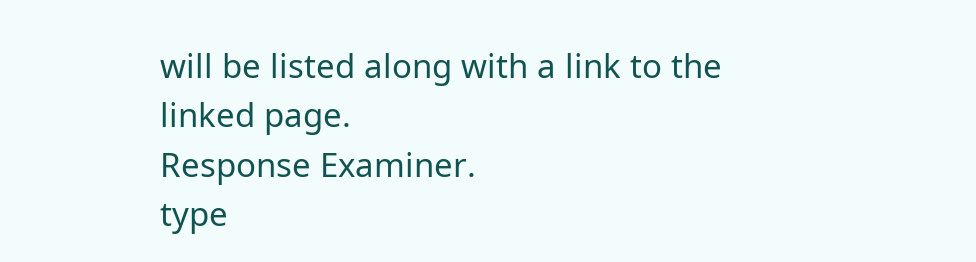will be listed along with a link to the linked page.
Response Examiner.
type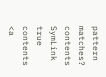pattern matches?
contents SymLink true
contents <a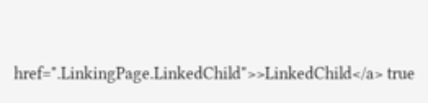href=".LinkingPage.LinkedChild">>LinkedChild</a> true